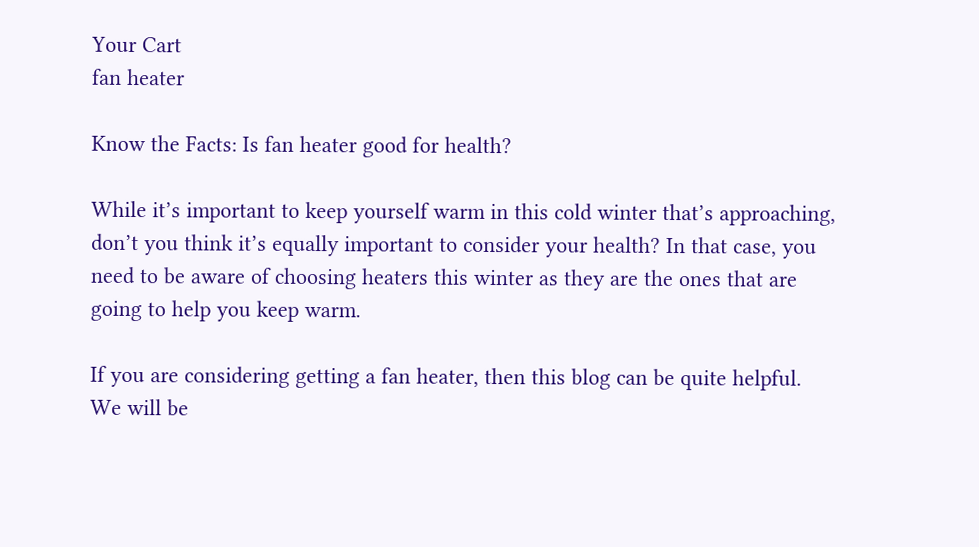Your Cart
fan heater

Know the Facts: Is fan heater good for health?

While it’s important to keep yourself warm in this cold winter that’s approaching, don’t you think it’s equally important to consider your health? In that case, you need to be aware of choosing heaters this winter as they are the ones that are going to help you keep warm.

If you are considering getting a fan heater, then this blog can be quite helpful. We will be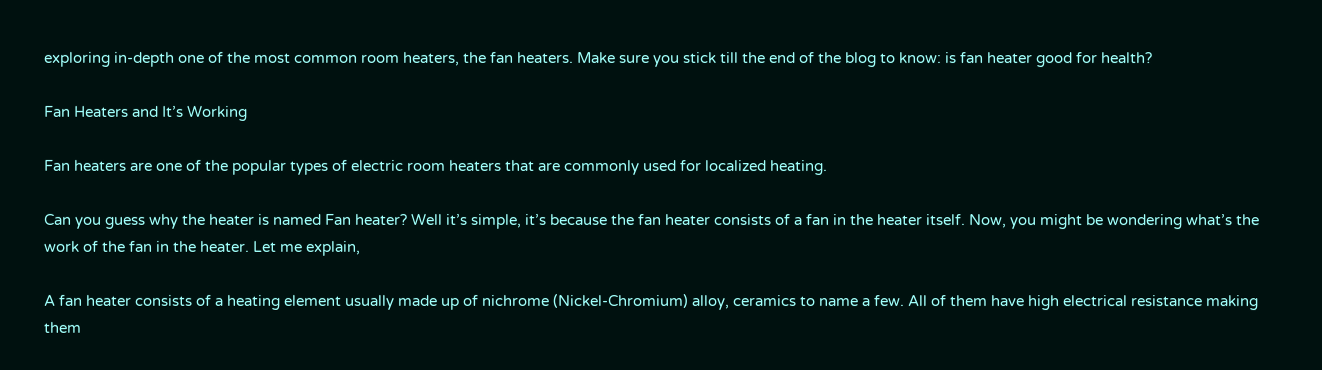exploring in-depth one of the most common room heaters, the fan heaters. Make sure you stick till the end of the blog to know: is fan heater good for health?

Fan Heaters and It’s Working

Fan heaters are one of the popular types of electric room heaters that are commonly used for localized heating.

Can you guess why the heater is named Fan heater? Well it’s simple, it’s because the fan heater consists of a fan in the heater itself. Now, you might be wondering what’s the work of the fan in the heater. Let me explain,

A fan heater consists of a heating element usually made up of nichrome (Nickel-Chromium) alloy, ceramics to name a few. All of them have high electrical resistance making them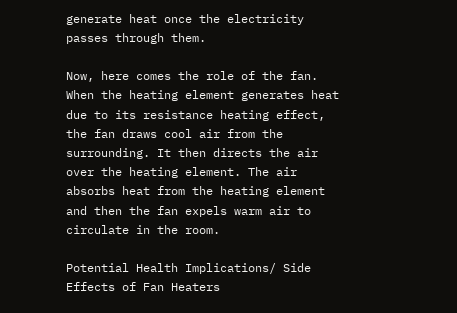generate heat once the electricity passes through them.

Now, here comes the role of the fan. When the heating element generates heat due to its resistance heating effect, the fan draws cool air from the surrounding. It then directs the air over the heating element. The air absorbs heat from the heating element and then the fan expels warm air to circulate in the room.

Potential Health Implications/ Side Effects of Fan Heaters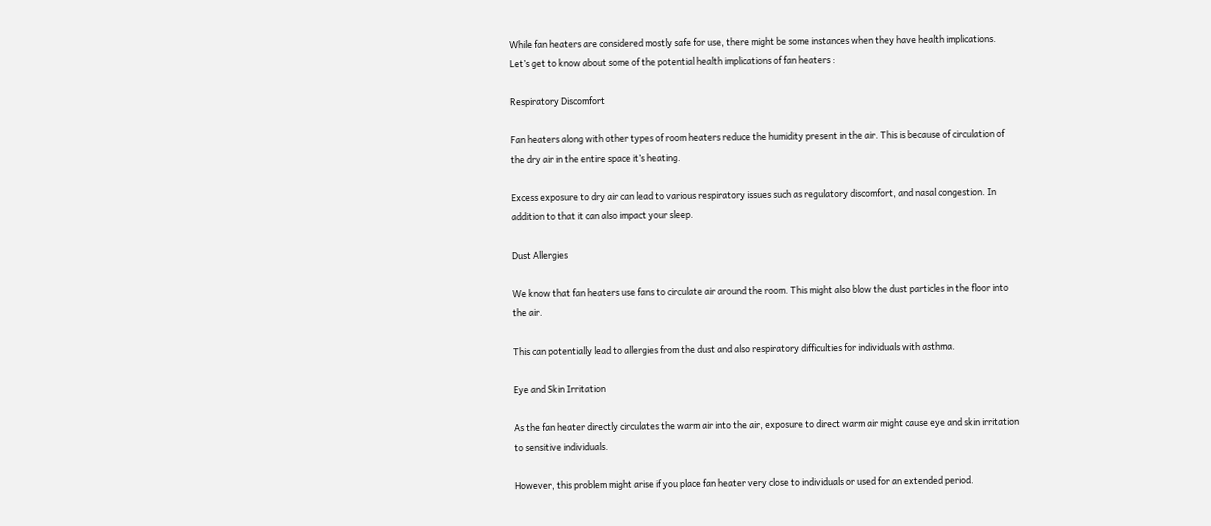While fan heaters are considered mostly safe for use, there might be some instances when they have health implications. Let’s get to know about some of the potential health implications of fan heaters :

Respiratory Discomfort

Fan heaters along with other types of room heaters reduce the humidity present in the air. This is because of circulation of the dry air in the entire space it’s heating.

Excess exposure to dry air can lead to various respiratory issues such as regulatory discomfort, and nasal congestion. In addition to that it can also impact your sleep.

Dust Allergies

We know that fan heaters use fans to circulate air around the room. This might also blow the dust particles in the floor into the air.

This can potentially lead to allergies from the dust and also respiratory difficulties for individuals with asthma.

Eye and Skin Irritation

As the fan heater directly circulates the warm air into the air, exposure to direct warm air might cause eye and skin irritation to sensitive individuals.

However, this problem might arise if you place fan heater very close to individuals or used for an extended period.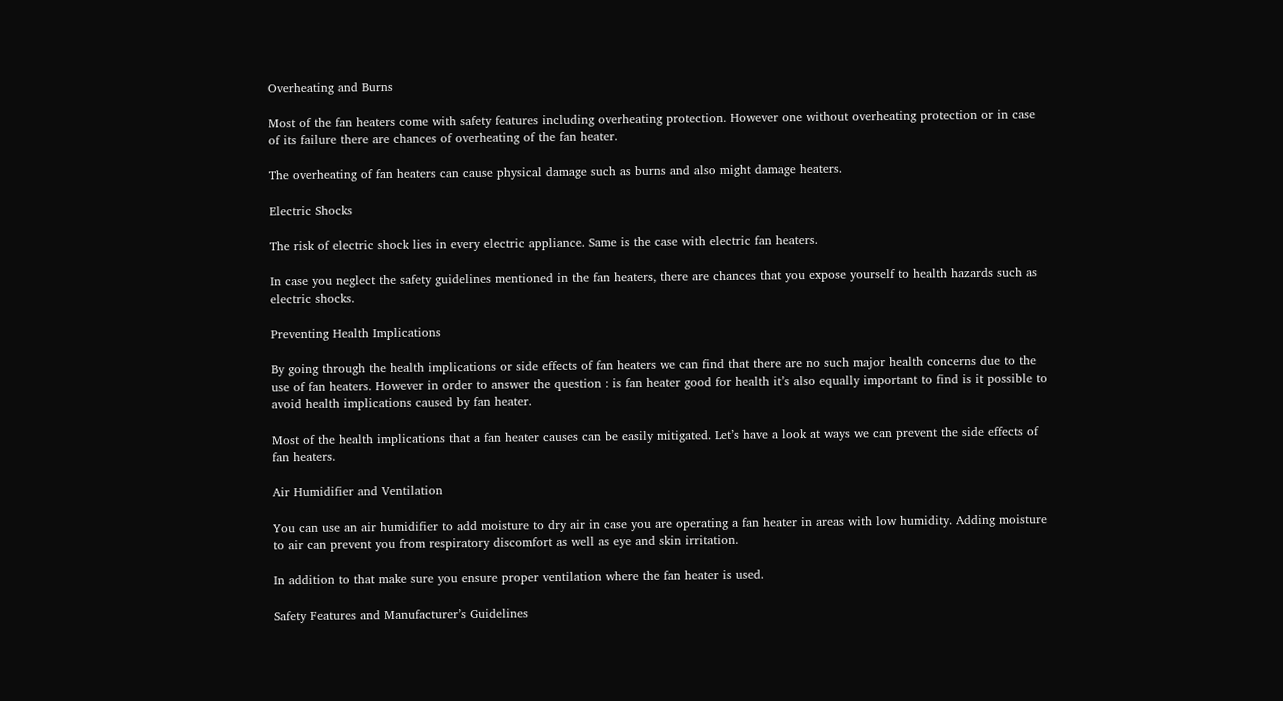Overheating and Burns

Most of the fan heaters come with safety features including overheating protection. However one without overheating protection or in case of its failure there are chances of overheating of the fan heater.

The overheating of fan heaters can cause physical damage such as burns and also might damage heaters.

Electric Shocks

The risk of electric shock lies in every electric appliance. Same is the case with electric fan heaters.

In case you neglect the safety guidelines mentioned in the fan heaters, there are chances that you expose yourself to health hazards such as electric shocks.

Preventing Health Implications

By going through the health implications or side effects of fan heaters we can find that there are no such major health concerns due to the use of fan heaters. However in order to answer the question : is fan heater good for health it’s also equally important to find is it possible to avoid health implications caused by fan heater.

Most of the health implications that a fan heater causes can be easily mitigated. Let’s have a look at ways we can prevent the side effects of fan heaters.

Air Humidifier and Ventilation

You can use an air humidifier to add moisture to dry air in case you are operating a fan heater in areas with low humidity. Adding moisture to air can prevent you from respiratory discomfort as well as eye and skin irritation.

In addition to that make sure you ensure proper ventilation where the fan heater is used.

Safety Features and Manufacturer’s Guidelines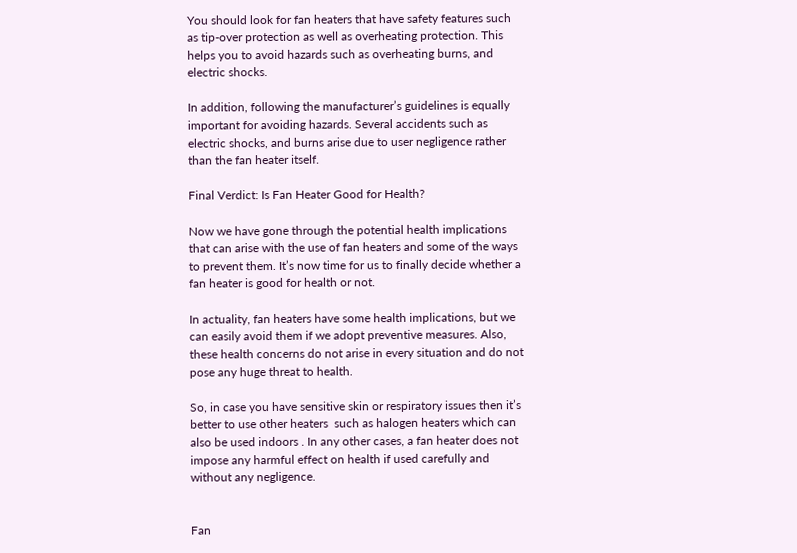You should look for fan heaters that have safety features such as tip-over protection as well as overheating protection. This helps you to avoid hazards such as overheating burns, and electric shocks.

In addition, following the manufacturer’s guidelines is equally important for avoiding hazards. Several accidents such as electric shocks, and burns arise due to user negligence rather than the fan heater itself.

Final Verdict: Is Fan Heater Good for Health?

Now we have gone through the potential health implications that can arise with the use of fan heaters and some of the ways to prevent them. It’s now time for us to finally decide whether a fan heater is good for health or not.

In actuality, fan heaters have some health implications, but we can easily avoid them if we adopt preventive measures. Also, these health concerns do not arise in every situation and do not pose any huge threat to health.

So, in case you have sensitive skin or respiratory issues then it’s better to use other heaters  such as halogen heaters which can also be used indoors . In any other cases, a fan heater does not impose any harmful effect on health if used carefully and without any negligence.


Fan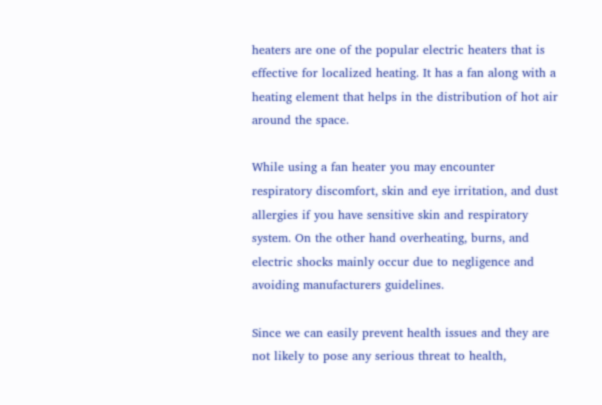heaters are one of the popular electric heaters that is effective for localized heating. It has a fan along with a heating element that helps in the distribution of hot air around the space.

While using a fan heater you may encounter respiratory discomfort, skin and eye irritation, and dust allergies if you have sensitive skin and respiratory system. On the other hand overheating, burns, and electric shocks mainly occur due to negligence and avoiding manufacturers guidelines.

Since we can easily prevent health issues and they are not likely to pose any serious threat to health,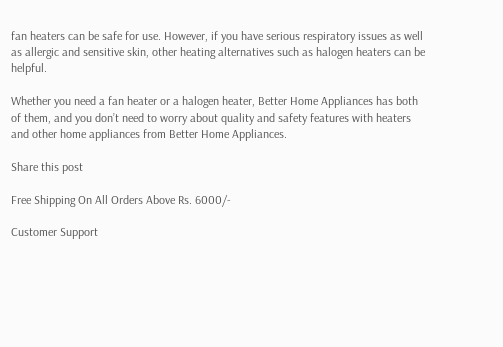fan heaters can be safe for use. However, if you have serious respiratory issues as well as allergic and sensitive skin, other heating alternatives such as halogen heaters can be helpful.

Whether you need a fan heater or a halogen heater, Better Home Appliances has both of them, and you don’t need to worry about quality and safety features with heaters and other home appliances from Better Home Appliances.

Share this post

Free Shipping On All Orders Above Rs. 6000/-

Customer Support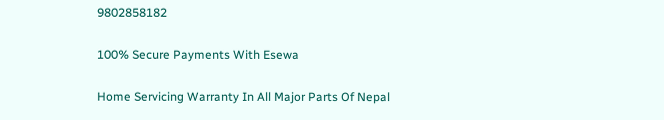9802858182

100% Secure Payments With Esewa

Home Servicing Warranty In All Major Parts Of Nepal